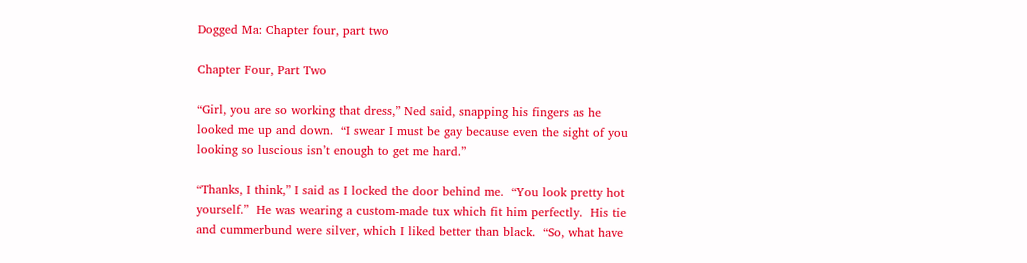Dogged Ma: Chapter four, part two

Chapter Four, Part Two

“Girl, you are so working that dress,” Ned said, snapping his fingers as he looked me up and down.  “I swear I must be gay because even the sight of you looking so luscious isn’t enough to get me hard.”

“Thanks, I think,” I said as I locked the door behind me.  “You look pretty hot yourself.”  He was wearing a custom-made tux which fit him perfectly.  His tie and cummerbund were silver, which I liked better than black.  “So, what have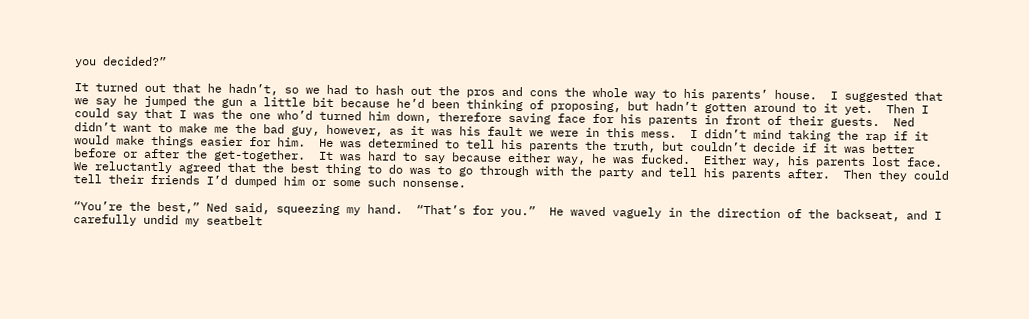you decided?”

It turned out that he hadn’t, so we had to hash out the pros and cons the whole way to his parents’ house.  I suggested that we say he jumped the gun a little bit because he’d been thinking of proposing, but hadn’t gotten around to it yet.  Then I could say that I was the one who’d turned him down, therefore saving face for his parents in front of their guests.  Ned didn’t want to make me the bad guy, however, as it was his fault we were in this mess.  I didn’t mind taking the rap if it would make things easier for him.  He was determined to tell his parents the truth, but couldn’t decide if it was better before or after the get-together.  It was hard to say because either way, he was fucked.  Either way, his parents lost face.  We reluctantly agreed that the best thing to do was to go through with the party and tell his parents after.  Then they could tell their friends I’d dumped him or some such nonsense.

“You’re the best,” Ned said, squeezing my hand.  “That’s for you.”  He waved vaguely in the direction of the backseat, and I carefully undid my seatbelt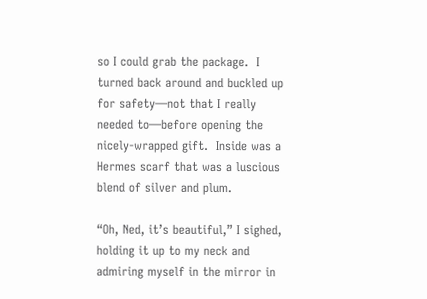so I could grab the package.  I turned back around and buckled up for safety—not that I really needed to—before opening the nicely-wrapped gift.  Inside was a Hermes scarf that was a luscious blend of silver and plum.

“Oh, Ned, it’s beautiful,” I sighed, holding it up to my neck and admiring myself in the mirror in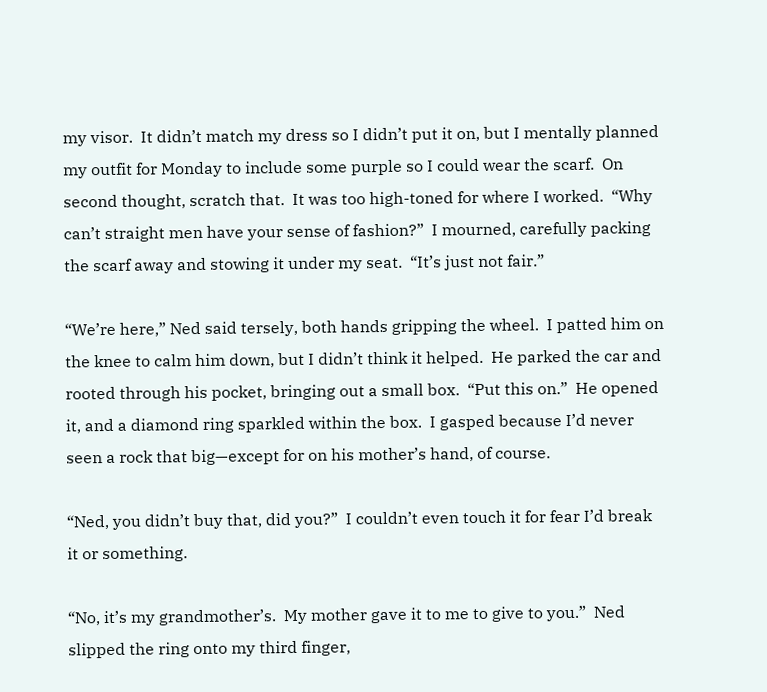my visor.  It didn’t match my dress so I didn’t put it on, but I mentally planned my outfit for Monday to include some purple so I could wear the scarf.  On second thought, scratch that.  It was too high-toned for where I worked.  “Why can’t straight men have your sense of fashion?”  I mourned, carefully packing the scarf away and stowing it under my seat.  “It’s just not fair.”

“We’re here,” Ned said tersely, both hands gripping the wheel.  I patted him on the knee to calm him down, but I didn’t think it helped.  He parked the car and rooted through his pocket, bringing out a small box.  “Put this on.”  He opened it, and a diamond ring sparkled within the box.  I gasped because I’d never seen a rock that big—except for on his mother’s hand, of course.

“Ned, you didn’t buy that, did you?”  I couldn’t even touch it for fear I’d break it or something.

“No, it’s my grandmother’s.  My mother gave it to me to give to you.”  Ned slipped the ring onto my third finger,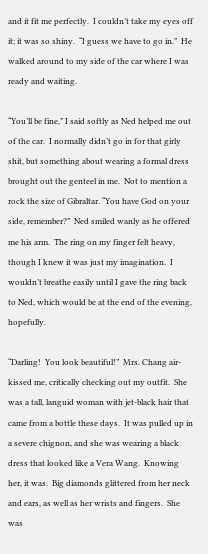and it fit me perfectly.  I couldn’t take my eyes off it; it was so shiny.  “I guess we have to go in.”  He walked around to my side of the car where I was ready and waiting.

“You’ll be fine,” I said softly as Ned helped me out of the car.  I normally didn’t go in for that girly shit, but something about wearing a formal dress brought out the genteel in me.  Not to mention a rock the size of Gibraltar. “You have God on your side, remember?”  Ned smiled wanly as he offered me his arm.  The ring on my finger felt heavy, though I knew it was just my imagination.  I wouldn’t breathe easily until I gave the ring back to Ned, which would be at the end of the evening, hopefully.

“Darling!  You look beautiful!”  Mrs. Chang air-kissed me, critically checking out my outfit.  She was a tall, languid woman with jet-black hair that came from a bottle these days.  It was pulled up in a severe chignon, and she was wearing a black dress that looked like a Vera Wang.  Knowing her, it was.  Big diamonds glittered from her neck and ears, as well as her wrists and fingers.  She was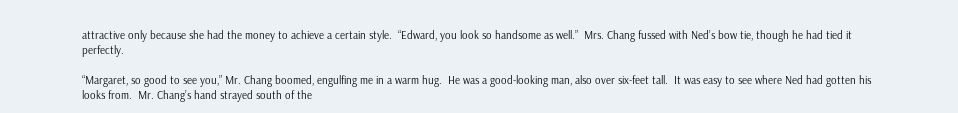attractive only because she had the money to achieve a certain style.  “Edward, you look so handsome as well.”  Mrs. Chang fussed with Ned’s bow tie, though he had tied it perfectly.

“Margaret, so good to see you,” Mr. Chang boomed, engulfing me in a warm hug.  He was a good-looking man, also over six-feet tall.  It was easy to see where Ned had gotten his looks from.  Mr. Chang’s hand strayed south of the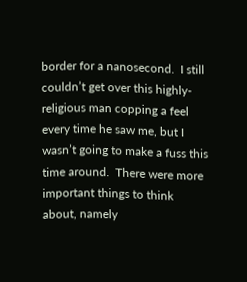border for a nanosecond.  I still couldn’t get over this highly-religious man copping a feel every time he saw me, but I wasn’t going to make a fuss this time around.  There were more important things to think about, namely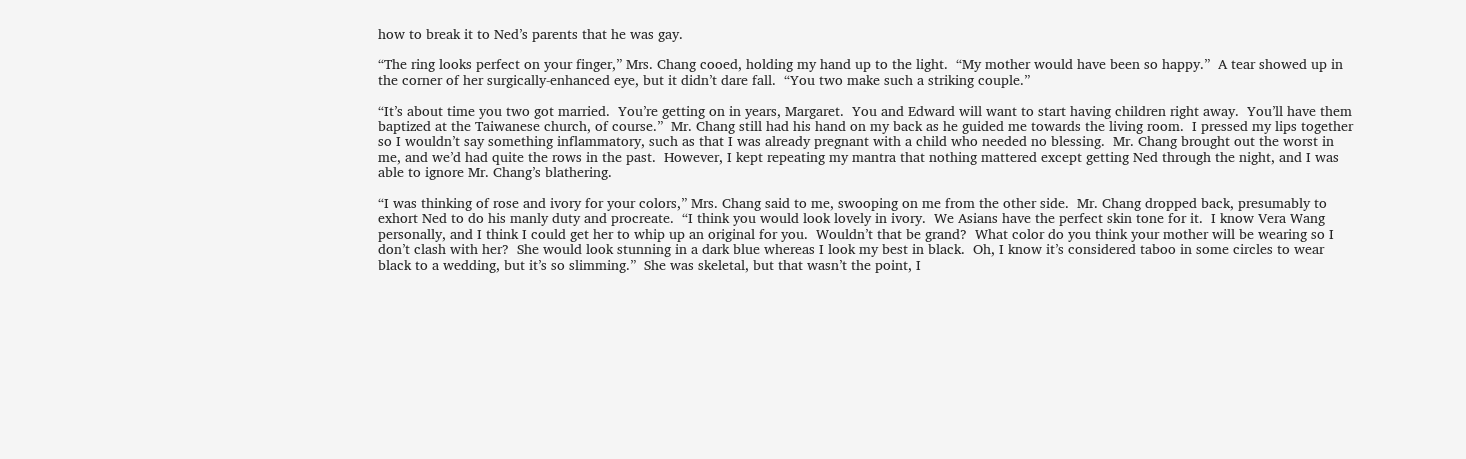how to break it to Ned’s parents that he was gay.

“The ring looks perfect on your finger,” Mrs. Chang cooed, holding my hand up to the light.  “My mother would have been so happy.”  A tear showed up in the corner of her surgically-enhanced eye, but it didn’t dare fall.  “You two make such a striking couple.”

“It’s about time you two got married.  You’re getting on in years, Margaret.  You and Edward will want to start having children right away.  You’ll have them baptized at the Taiwanese church, of course.”  Mr. Chang still had his hand on my back as he guided me towards the living room.  I pressed my lips together so I wouldn’t say something inflammatory, such as that I was already pregnant with a child who needed no blessing.  Mr. Chang brought out the worst in me, and we’d had quite the rows in the past.  However, I kept repeating my mantra that nothing mattered except getting Ned through the night, and I was able to ignore Mr. Chang’s blathering.

“I was thinking of rose and ivory for your colors,” Mrs. Chang said to me, swooping on me from the other side.  Mr. Chang dropped back, presumably to exhort Ned to do his manly duty and procreate.  “I think you would look lovely in ivory.  We Asians have the perfect skin tone for it.  I know Vera Wang personally, and I think I could get her to whip up an original for you.  Wouldn’t that be grand?  What color do you think your mother will be wearing so I don’t clash with her?  She would look stunning in a dark blue whereas I look my best in black.  Oh, I know it’s considered taboo in some circles to wear black to a wedding, but it’s so slimming.”  She was skeletal, but that wasn’t the point, I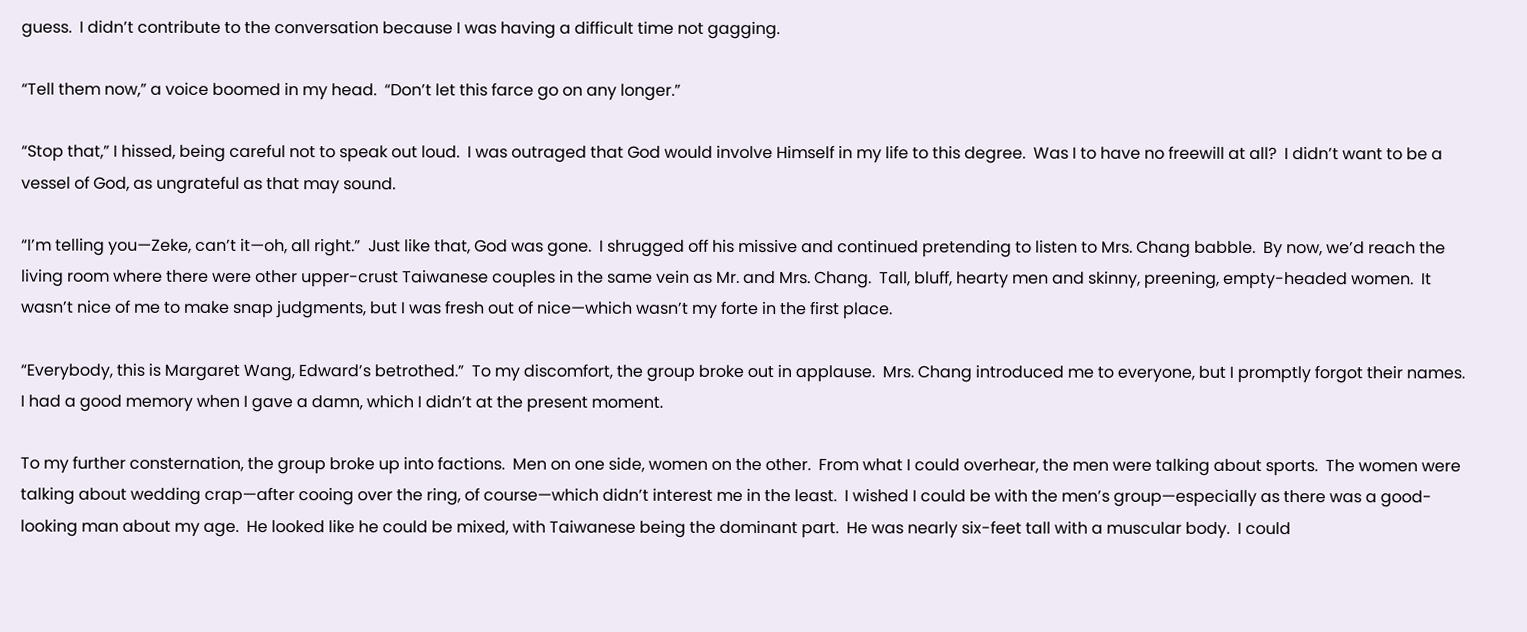guess.  I didn’t contribute to the conversation because I was having a difficult time not gagging.

“Tell them now,” a voice boomed in my head.  “Don’t let this farce go on any longer.”

“Stop that,” I hissed, being careful not to speak out loud.  I was outraged that God would involve Himself in my life to this degree.  Was I to have no freewill at all?  I didn’t want to be a vessel of God, as ungrateful as that may sound.

“I’m telling you—Zeke, can’t it—oh, all right.”  Just like that, God was gone.  I shrugged off his missive and continued pretending to listen to Mrs. Chang babble.  By now, we’d reach the living room where there were other upper-crust Taiwanese couples in the same vein as Mr. and Mrs. Chang.  Tall, bluff, hearty men and skinny, preening, empty-headed women.  It wasn’t nice of me to make snap judgments, but I was fresh out of nice—which wasn’t my forte in the first place.

“Everybody, this is Margaret Wang, Edward’s betrothed.”  To my discomfort, the group broke out in applause.  Mrs. Chang introduced me to everyone, but I promptly forgot their names.  I had a good memory when I gave a damn, which I didn’t at the present moment.

To my further consternation, the group broke up into factions.  Men on one side, women on the other.  From what I could overhear, the men were talking about sports.  The women were talking about wedding crap—after cooing over the ring, of course—which didn’t interest me in the least.  I wished I could be with the men’s group—especially as there was a good-looking man about my age.  He looked like he could be mixed, with Taiwanese being the dominant part.  He was nearly six-feet tall with a muscular body.  I could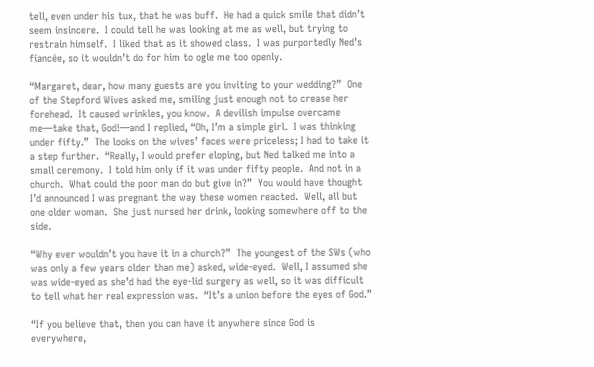tell, even under his tux, that he was buff.  He had a quick smile that didn’t seem insincere.  I could tell he was looking at me as well, but trying to restrain himself.  I liked that as it showed class.  I was purportedly Ned’s fiancée, so it wouldn’t do for him to ogle me too openly.

“Margaret, dear, how many guests are you inviting to your wedding?”  One of the Stepford Wives asked me, smiling just enough not to crease her forehead.  It caused wrinkles, you know.  A devilish impulse overcame me—take that, God!—and I replied, “Oh, I’m a simple girl.  I was thinking under fifty.”  The looks on the wives’ faces were priceless; I had to take it a step further.  “Really, I would prefer eloping, but Ned talked me into a small ceremony.  I told him only if it was under fifty people.  And not in a church.  What could the poor man do but give in?”  You would have thought I’d announced I was pregnant the way these women reacted.  Well, all but one older woman.  She just nursed her drink, looking somewhere off to the side.

“Why ever wouldn’t you have it in a church?”  The youngest of the SWs (who was only a few years older than me) asked, wide-eyed.  Well, I assumed she was wide-eyed as she’d had the eye-lid surgery as well, so it was difficult to tell what her real expression was.  “It’s a union before the eyes of God.”

“If you believe that, then you can have it anywhere since God is everywhere,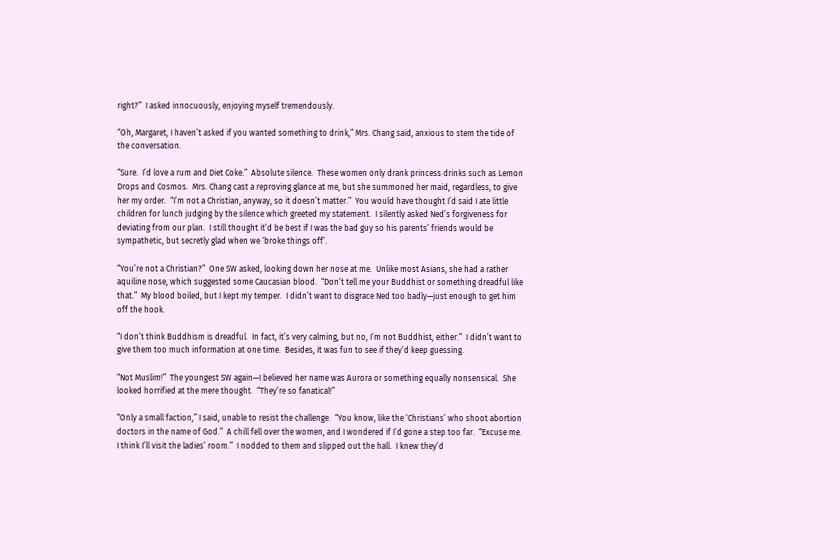right?”  I asked innocuously, enjoying myself tremendously.

“Oh, Margaret, I haven’t asked if you wanted something to drink,” Mrs. Chang said, anxious to stem the tide of the conversation.

“Sure.  I’d love a rum and Diet Coke.”  Absolute silence.  These women only drank princess drinks such as Lemon Drops and Cosmos.  Mrs. Chang cast a reproving glance at me, but she summoned her maid, regardless, to give her my order.  “I’m not a Christian, anyway, so it doesn’t matter.”  You would have thought I’d said I ate little children for lunch judging by the silence which greeted my statement.  I silently asked Ned’s forgiveness for deviating from our plan.  I still thought it’d be best if I was the bad guy so his parents’ friends would be sympathetic, but secretly glad when we ‘broke things off’.

“You’re not a Christian?”  One SW asked, looking down her nose at me.  Unlike most Asians, she had a rather aquiline nose, which suggested some Caucasian blood.  “Don’t tell me your Buddhist or something dreadful like that.”  My blood boiled, but I kept my temper.  I didn’t want to disgrace Ned too badly—just enough to get him off the hook.

“I don’t think Buddhism is dreadful.  In fact, it’s very calming, but no, I’m not Buddhist, either.”  I didn’t want to give them too much information at one time.  Besides, it was fun to see if they’d keep guessing.

“Not Muslim!”  The youngest SW again—I believed her name was Aurora or something equally nonsensical.  She looked horrified at the mere thought.  “They’re so fanatical!”

“Only a small faction,” I said, unable to resist the challenge.  “You know, like the ‘Christians’ who shoot abortion doctors in the name of God.”  A chill fell over the women, and I wondered if I’d gone a step too far.  “Excuse me.  I think I’ll visit the ladies’ room.”  I nodded to them and slipped out the hall.  I knew they’d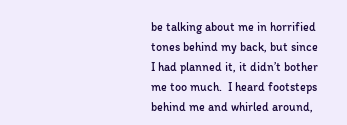be talking about me in horrified tones behind my back, but since I had planned it, it didn’t bother me too much.  I heard footsteps behind me and whirled around,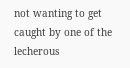not wanting to get caught by one of the lecherous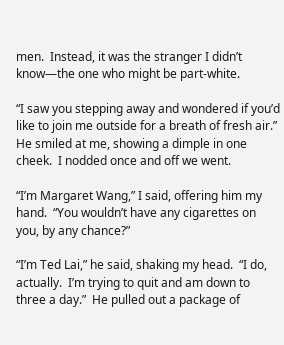men.  Instead, it was the stranger I didn’t know—the one who might be part-white.

“I saw you stepping away and wondered if you’d like to join me outside for a breath of fresh air.”  He smiled at me, showing a dimple in one cheek.  I nodded once and off we went.

“I’m Margaret Wang,” I said, offering him my hand.  “You wouldn’t have any cigarettes on you, by any chance?”

“I’m Ted Lai,” he said, shaking my head.  “I do, actually.  I’m trying to quit and am down to three a day.”  He pulled out a package of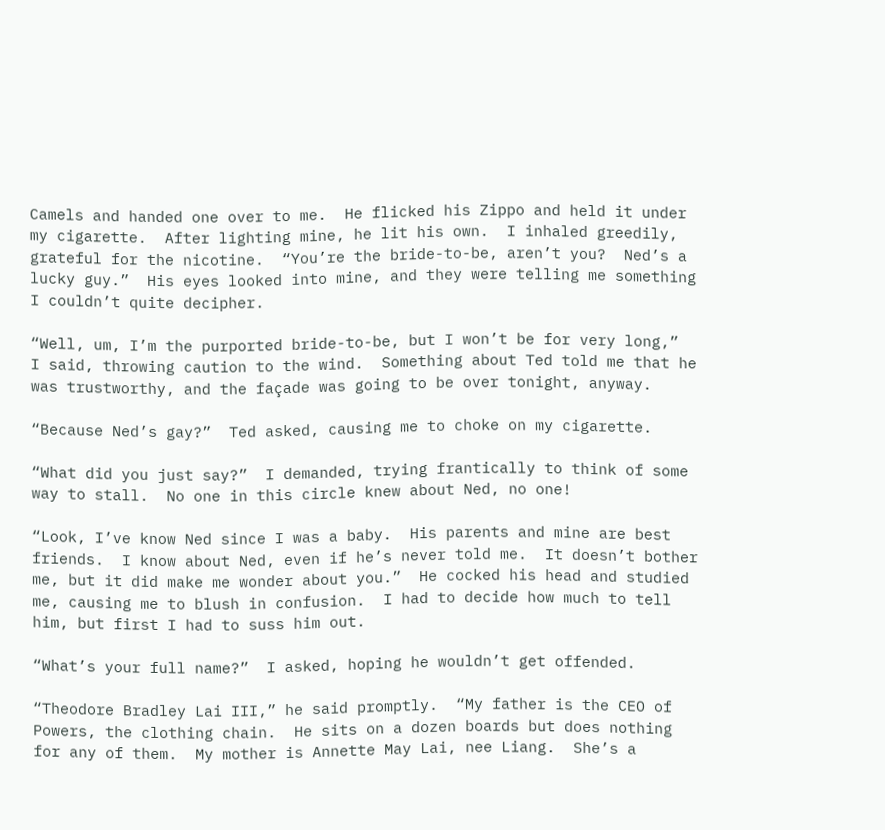Camels and handed one over to me.  He flicked his Zippo and held it under my cigarette.  After lighting mine, he lit his own.  I inhaled greedily, grateful for the nicotine.  “You’re the bride-to-be, aren’t you?  Ned’s a lucky guy.”  His eyes looked into mine, and they were telling me something I couldn’t quite decipher.

“Well, um, I’m the purported bride-to-be, but I won’t be for very long,”  I said, throwing caution to the wind.  Something about Ted told me that he was trustworthy, and the façade was going to be over tonight, anyway.

“Because Ned’s gay?”  Ted asked, causing me to choke on my cigarette.

“What did you just say?”  I demanded, trying frantically to think of some way to stall.  No one in this circle knew about Ned, no one!

“Look, I’ve know Ned since I was a baby.  His parents and mine are best friends.  I know about Ned, even if he’s never told me.  It doesn’t bother me, but it did make me wonder about you.”  He cocked his head and studied me, causing me to blush in confusion.  I had to decide how much to tell him, but first I had to suss him out.

“What’s your full name?”  I asked, hoping he wouldn’t get offended.

“Theodore Bradley Lai III,” he said promptly.  “My father is the CEO of Powers, the clothing chain.  He sits on a dozen boards but does nothing for any of them.  My mother is Annette May Lai, nee Liang.  She’s a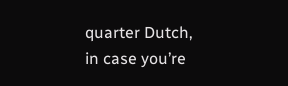quarter Dutch, in case you’re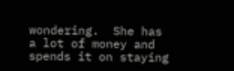wondering.  She has a lot of money and spends it on staying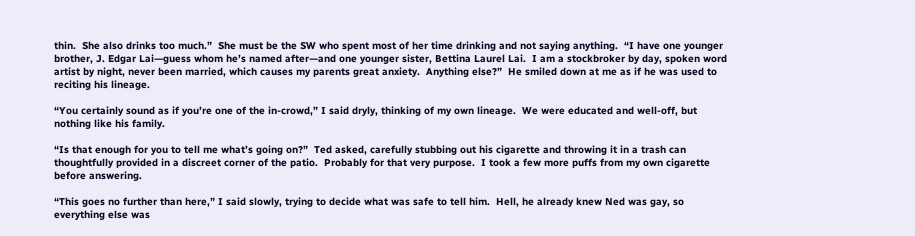thin.  She also drinks too much.”  She must be the SW who spent most of her time drinking and not saying anything.  “I have one younger brother, J. Edgar Lai—guess whom he’s named after—and one younger sister, Bettina Laurel Lai.  I am a stockbroker by day, spoken word artist by night, never been married, which causes my parents great anxiety.  Anything else?”  He smiled down at me as if he was used to reciting his lineage.

“You certainly sound as if you’re one of the in-crowd,” I said dryly, thinking of my own lineage.  We were educated and well-off, but nothing like his family.

“Is that enough for you to tell me what’s going on?”  Ted asked, carefully stubbing out his cigarette and throwing it in a trash can thoughtfully provided in a discreet corner of the patio.  Probably for that very purpose.  I took a few more puffs from my own cigarette before answering.

“This goes no further than here,” I said slowly, trying to decide what was safe to tell him.  Hell, he already knew Ned was gay, so everything else was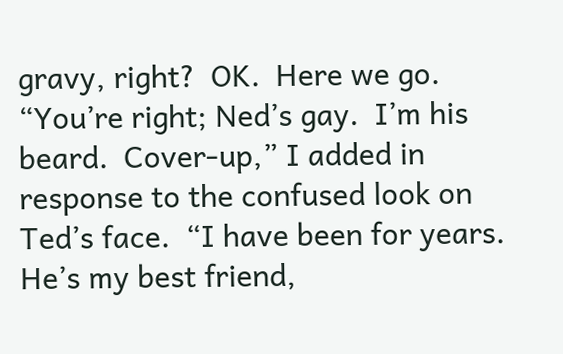gravy, right?  OK.  Here we go.  “You’re right; Ned’s gay.  I’m his beard.  Cover-up,” I added in response to the confused look on Ted’s face.  “I have been for years.  He’s my best friend,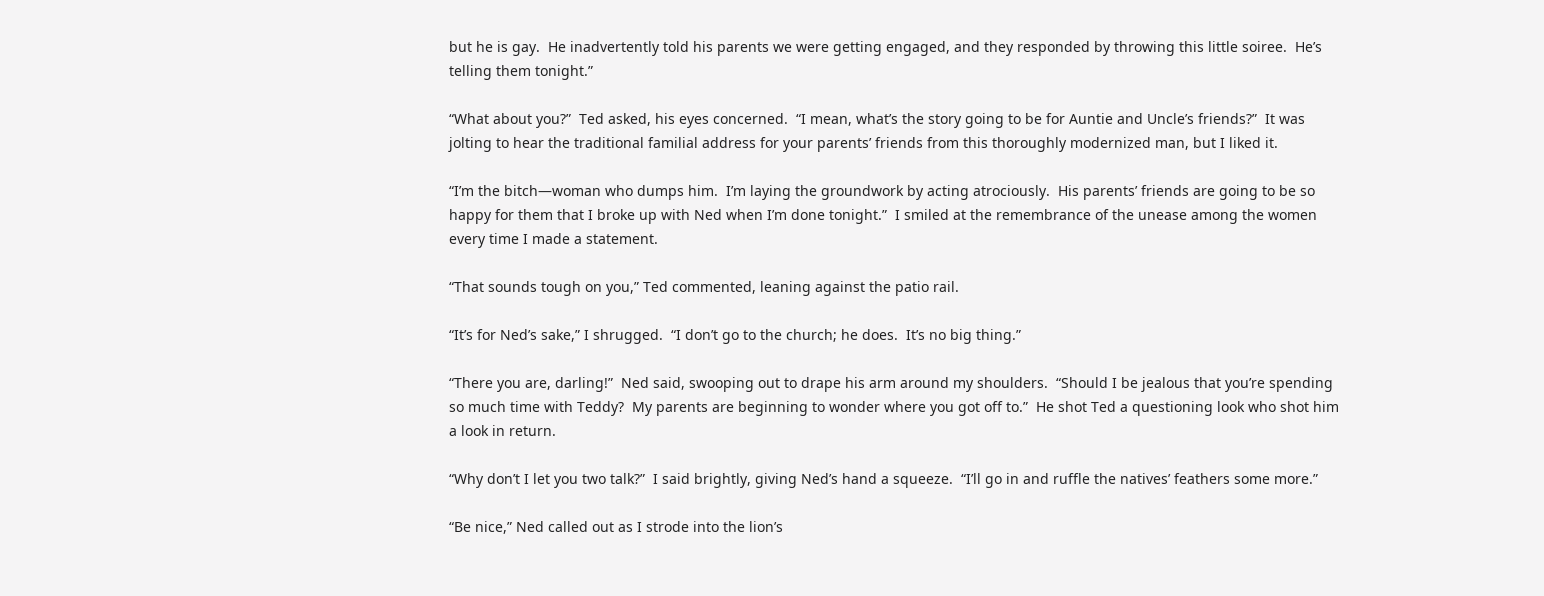but he is gay.  He inadvertently told his parents we were getting engaged, and they responded by throwing this little soiree.  He’s telling them tonight.”

“What about you?”  Ted asked, his eyes concerned.  “I mean, what’s the story going to be for Auntie and Uncle’s friends?”  It was jolting to hear the traditional familial address for your parents’ friends from this thoroughly modernized man, but I liked it.

“I’m the bitch—woman who dumps him.  I’m laying the groundwork by acting atrociously.  His parents’ friends are going to be so happy for them that I broke up with Ned when I’m done tonight.”  I smiled at the remembrance of the unease among the women every time I made a statement.

“That sounds tough on you,” Ted commented, leaning against the patio rail.

“It’s for Ned’s sake,” I shrugged.  “I don’t go to the church; he does.  It’s no big thing.”

“There you are, darling!”  Ned said, swooping out to drape his arm around my shoulders.  “Should I be jealous that you’re spending so much time with Teddy?  My parents are beginning to wonder where you got off to.”  He shot Ted a questioning look who shot him a look in return.

“Why don’t I let you two talk?”  I said brightly, giving Ned’s hand a squeeze.  “I’ll go in and ruffle the natives’ feathers some more.”

“Be nice,” Ned called out as I strode into the lion’s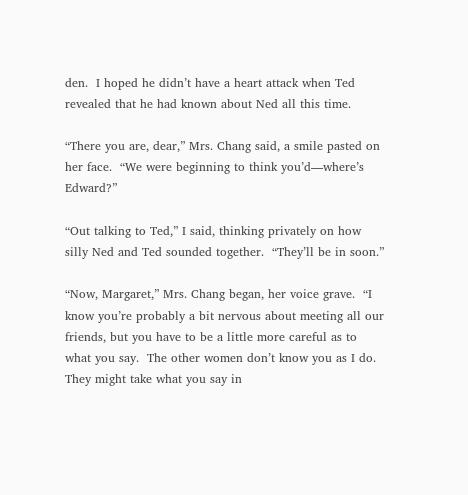den.  I hoped he didn’t have a heart attack when Ted revealed that he had known about Ned all this time.

“There you are, dear,” Mrs. Chang said, a smile pasted on her face.  “We were beginning to think you’d—where’s Edward?”

“Out talking to Ted,” I said, thinking privately on how silly Ned and Ted sounded together.  “They’ll be in soon.”

“Now, Margaret,” Mrs. Chang began, her voice grave.  “I know you’re probably a bit nervous about meeting all our friends, but you have to be a little more careful as to what you say.  The other women don’t know you as I do.  They might take what you say in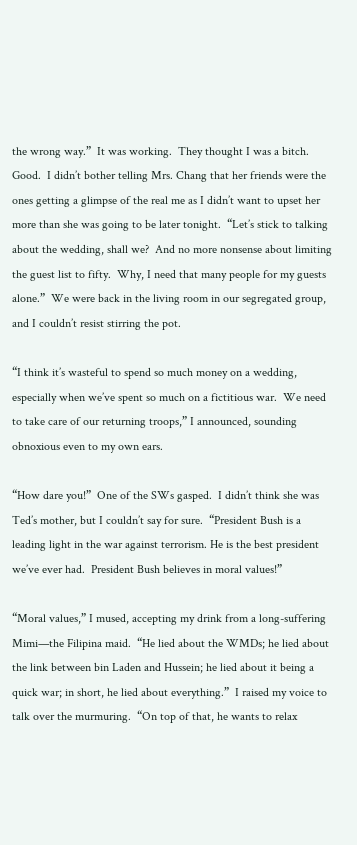the wrong way.”  It was working.  They thought I was a bitch.  Good.  I didn’t bother telling Mrs. Chang that her friends were the ones getting a glimpse of the real me as I didn’t want to upset her more than she was going to be later tonight.  “Let’s stick to talking about the wedding, shall we?  And no more nonsense about limiting the guest list to fifty.  Why, I need that many people for my guests alone.”  We were back in the living room in our segregated group, and I couldn’t resist stirring the pot.

“I think it’s wasteful to spend so much money on a wedding, especially when we’ve spent so much on a fictitious war.  We need to take care of our returning troops,” I announced, sounding obnoxious even to my own ears.

“How dare you!”  One of the SWs gasped.  I didn’t think she was Ted’s mother, but I couldn’t say for sure.  “President Bush is a leading light in the war against terrorism. He is the best president we’ve ever had.  President Bush believes in moral values!”

“Moral values,” I mused, accepting my drink from a long-suffering Mimi—the Filipina maid.  “He lied about the WMDs; he lied about the link between bin Laden and Hussein; he lied about it being a quick war; in short, he lied about everything.”  I raised my voice to talk over the murmuring.  “On top of that, he wants to relax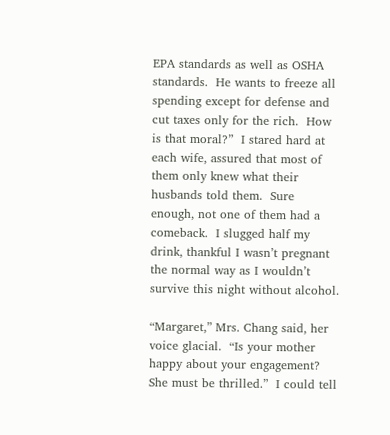EPA standards as well as OSHA standards.  He wants to freeze all spending except for defense and cut taxes only for the rich.  How is that moral?”  I stared hard at each wife, assured that most of them only knew what their husbands told them.  Sure enough, not one of them had a comeback.  I slugged half my drink, thankful I wasn’t pregnant the normal way as I wouldn’t survive this night without alcohol.

“Margaret,” Mrs. Chang said, her voice glacial.  “Is your mother happy about your engagement?  She must be thrilled.”  I could tell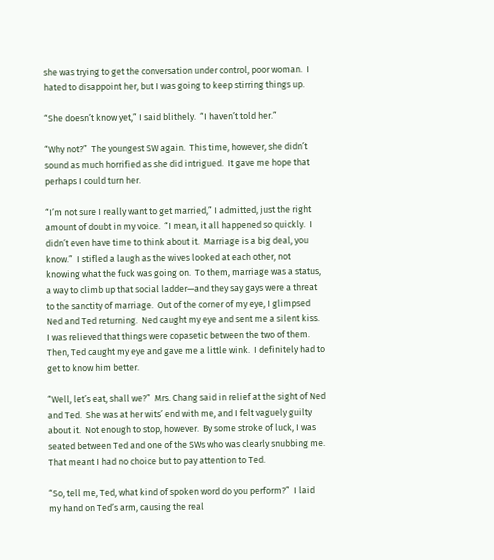she was trying to get the conversation under control, poor woman.  I hated to disappoint her, but I was going to keep stirring things up.

“She doesn’t know yet,” I said blithely.  “I haven’t told her.”

“Why not?”  The youngest SW again.  This time, however, she didn’t sound as much horrified as she did intrigued.  It gave me hope that perhaps I could turn her.

“I’m not sure I really want to get married,” I admitted, just the right amount of doubt in my voice.  “I mean, it all happened so quickly.  I didn’t even have time to think about it.  Marriage is a big deal, you know.”  I stifled a laugh as the wives looked at each other, not knowing what the fuck was going on.  To them, marriage was a status, a way to climb up that social ladder—and they say gays were a threat to the sanctity of marriage.  Out of the corner of my eye, I glimpsed Ned and Ted returning.  Ned caught my eye and sent me a silent kiss.  I was relieved that things were copasetic between the two of them.  Then, Ted caught my eye and gave me a little wink.  I definitely had to get to know him better.

“Well, let’s eat, shall we?”  Mrs. Chang said in relief at the sight of Ned and Ted.  She was at her wits’ end with me, and I felt vaguely guilty about it.  Not enough to stop, however.  By some stroke of luck, I was seated between Ted and one of the SWs who was clearly snubbing me.  That meant I had no choice but to pay attention to Ted.

“So, tell me, Ted, what kind of spoken word do you perform?”  I laid my hand on Ted’s arm, causing the real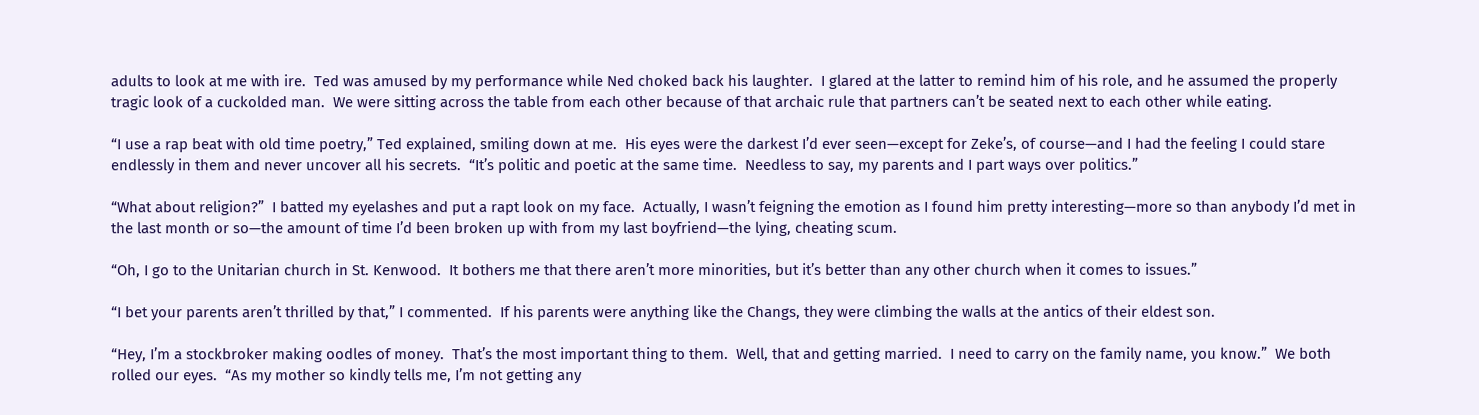adults to look at me with ire.  Ted was amused by my performance while Ned choked back his laughter.  I glared at the latter to remind him of his role, and he assumed the properly tragic look of a cuckolded man.  We were sitting across the table from each other because of that archaic rule that partners can’t be seated next to each other while eating.

“I use a rap beat with old time poetry,” Ted explained, smiling down at me.  His eyes were the darkest I’d ever seen—except for Zeke’s, of course—and I had the feeling I could stare endlessly in them and never uncover all his secrets.  “It’s politic and poetic at the same time.  Needless to say, my parents and I part ways over politics.”

“What about religion?”  I batted my eyelashes and put a rapt look on my face.  Actually, I wasn’t feigning the emotion as I found him pretty interesting—more so than anybody I’d met in the last month or so—the amount of time I’d been broken up with from my last boyfriend—the lying, cheating scum.

“Oh, I go to the Unitarian church in St. Kenwood.  It bothers me that there aren’t more minorities, but it’s better than any other church when it comes to issues.”

“I bet your parents aren’t thrilled by that,” I commented.  If his parents were anything like the Changs, they were climbing the walls at the antics of their eldest son.

“Hey, I’m a stockbroker making oodles of money.  That’s the most important thing to them.  Well, that and getting married.  I need to carry on the family name, you know.”  We both rolled our eyes.  “As my mother so kindly tells me, I’m not getting any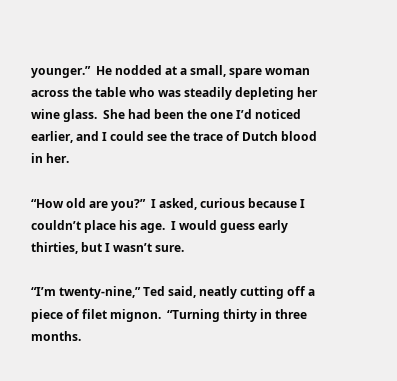younger.”  He nodded at a small, spare woman across the table who was steadily depleting her wine glass.  She had been the one I’d noticed earlier, and I could see the trace of Dutch blood in her.

“How old are you?”  I asked, curious because I couldn’t place his age.  I would guess early thirties, but I wasn’t sure.

“I’m twenty-nine,” Ted said, neatly cutting off a piece of filet mignon.  “Turning thirty in three months.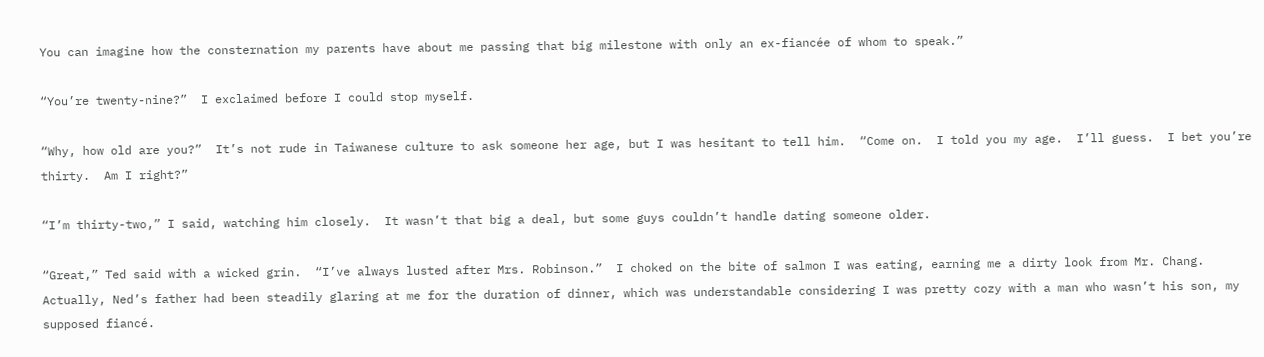You can imagine how the consternation my parents have about me passing that big milestone with only an ex-fiancée of whom to speak.”

“You’re twenty-nine?”  I exclaimed before I could stop myself.

“Why, how old are you?”  It’s not rude in Taiwanese culture to ask someone her age, but I was hesitant to tell him.  “Come on.  I told you my age.  I’ll guess.  I bet you’re thirty.  Am I right?”

“I’m thirty-two,” I said, watching him closely.  It wasn’t that big a deal, but some guys couldn’t handle dating someone older.

“Great,” Ted said with a wicked grin.  “I’ve always lusted after Mrs. Robinson.”  I choked on the bite of salmon I was eating, earning me a dirty look from Mr. Chang.  Actually, Ned’s father had been steadily glaring at me for the duration of dinner, which was understandable considering I was pretty cozy with a man who wasn’t his son, my supposed fiancé.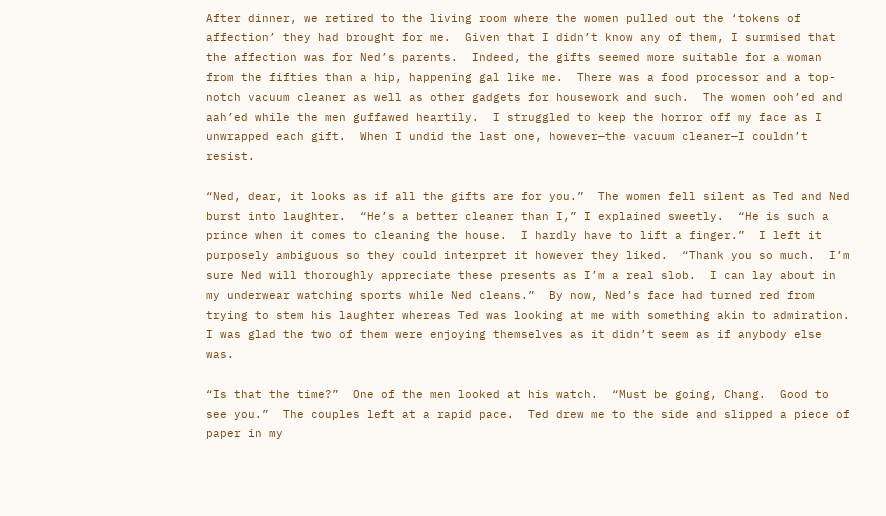After dinner, we retired to the living room where the women pulled out the ‘tokens of affection’ they had brought for me.  Given that I didn’t know any of them, I surmised that the affection was for Ned’s parents.  Indeed, the gifts seemed more suitable for a woman from the fifties than a hip, happening gal like me.  There was a food processor and a top-notch vacuum cleaner as well as other gadgets for housework and such.  The women ooh’ed and aah’ed while the men guffawed heartily.  I struggled to keep the horror off my face as I unwrapped each gift.  When I undid the last one, however—the vacuum cleaner—I couldn’t resist.

“Ned, dear, it looks as if all the gifts are for you.”  The women fell silent as Ted and Ned burst into laughter.  “He’s a better cleaner than I,” I explained sweetly.  “He is such a prince when it comes to cleaning the house.  I hardly have to lift a finger.”  I left it purposely ambiguous so they could interpret it however they liked.  “Thank you so much.  I’m sure Ned will thoroughly appreciate these presents as I’m a real slob.  I can lay about in my underwear watching sports while Ned cleans.”  By now, Ned’s face had turned red from trying to stem his laughter whereas Ted was looking at me with something akin to admiration.  I was glad the two of them were enjoying themselves as it didn’t seem as if anybody else was.

“Is that the time?”  One of the men looked at his watch.  “Must be going, Chang.  Good to see you.”  The couples left at a rapid pace.  Ted drew me to the side and slipped a piece of paper in my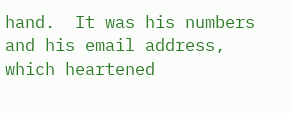hand.  It was his numbers and his email address, which heartened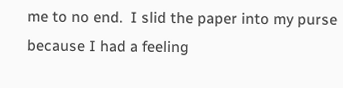me to no end.  I slid the paper into my purse because I had a feeling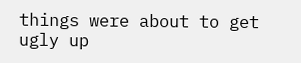things were about to get ugly up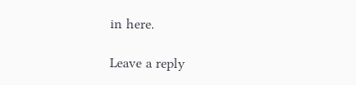in here.

Leave a reply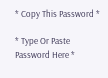* Copy This Password *

* Type Or Paste Password Here *